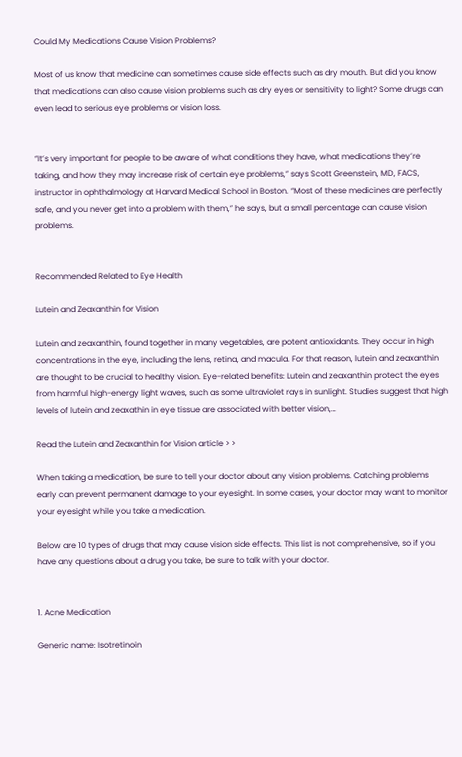Could My Medications Cause Vision Problems?

Most of us know that medicine can sometimes cause side effects such as dry mouth. But did you know that medications can also cause vision problems such as dry eyes or sensitivity to light? Some drugs can even lead to serious eye problems or vision loss.


“It’s very important for people to be aware of what conditions they have, what medications they’re taking, and how they may increase risk of certain eye problems,” says Scott Greenstein, MD, FACS, instructor in ophthalmology at Harvard Medical School in Boston. “Most of these medicines are perfectly safe, and you never get into a problem with them,” he says, but a small percentage can cause vision problems.


Recommended Related to Eye Health

Lutein and Zeaxanthin for Vision

Lutein and zeaxanthin, found together in many vegetables, are potent antioxidants. They occur in high concentrations in the eye, including the lens, retina, and macula. For that reason, lutein and zeaxanthin are thought to be crucial to healthy vision. Eye-related benefits: Lutein and zeaxanthin protect the eyes from harmful high-energy light waves, such as some ultraviolet rays in sunlight. Studies suggest that high levels of lutein and zeaxathin in eye tissue are associated with better vision,…

Read the Lutein and Zeaxanthin for Vision article > >

When taking a medication, be sure to tell your doctor about any vision problems. Catching problems early can prevent permanent damage to your eyesight. In some cases, your doctor may want to monitor your eyesight while you take a medication.

Below are 10 types of drugs that may cause vision side effects. This list is not comprehensive, so if you have any questions about a drug you take, be sure to talk with your doctor.


1. Acne Medication

Generic name: Isotretinoin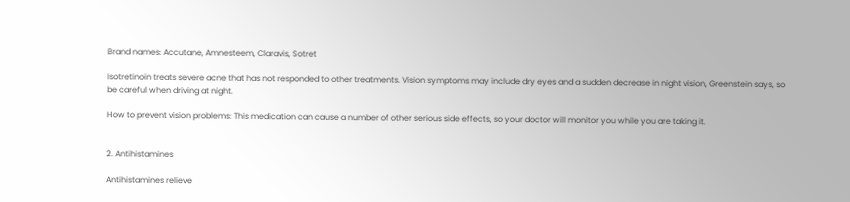Brand names: Accutane, Amnesteem, Claravis, Sotret

Isotretinoin treats severe acne that has not responded to other treatments. Vision symptoms may include dry eyes and a sudden decrease in night vision, Greenstein says, so be careful when driving at night.

How to prevent vision problems: This medication can cause a number of other serious side effects, so your doctor will monitor you while you are taking it.


2. Antihistamines

Antihistamines relieve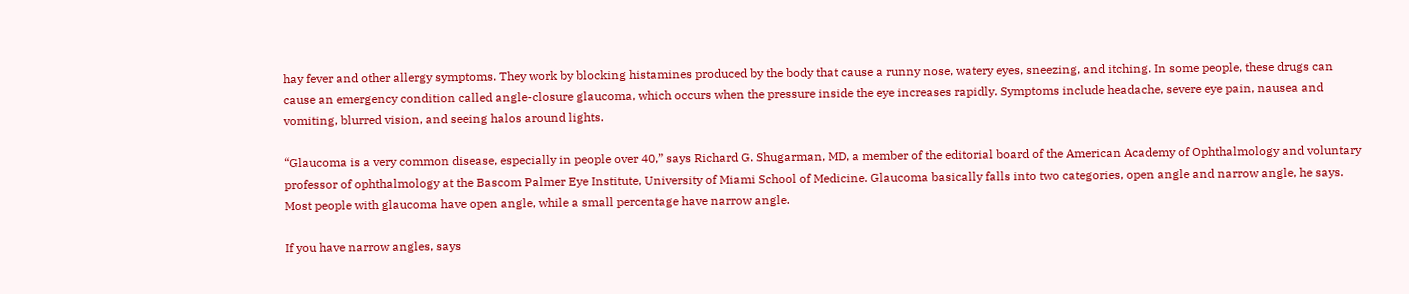hay fever and other allergy symptoms. They work by blocking histamines produced by the body that cause a runny nose, watery eyes, sneezing, and itching. In some people, these drugs can cause an emergency condition called angle-closure glaucoma, which occurs when the pressure inside the eye increases rapidly. Symptoms include headache, severe eye pain, nausea and vomiting, blurred vision, and seeing halos around lights.

“Glaucoma is a very common disease, especially in people over 40,” says Richard G. Shugarman, MD, a member of the editorial board of the American Academy of Ophthalmology and voluntary professor of ophthalmology at the Bascom Palmer Eye Institute, University of Miami School of Medicine. Glaucoma basically falls into two categories, open angle and narrow angle, he says. Most people with glaucoma have open angle, while a small percentage have narrow angle.

If you have narrow angles, says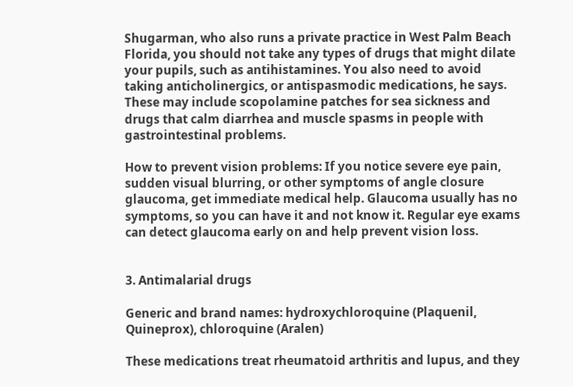Shugarman, who also runs a private practice in West Palm Beach Florida, you should not take any types of drugs that might dilate your pupils, such as antihistamines. You also need to avoid taking anticholinergics, or antispasmodic medications, he says. These may include scopolamine patches for sea sickness and drugs that calm diarrhea and muscle spasms in people with gastrointestinal problems.

How to prevent vision problems: If you notice severe eye pain, sudden visual blurring, or other symptoms of angle closure glaucoma, get immediate medical help. Glaucoma usually has no symptoms, so you can have it and not know it. Regular eye exams can detect glaucoma early on and help prevent vision loss.


3. Antimalarial drugs

Generic and brand names: hydroxychloroquine (Plaquenil, Quineprox), chloroquine (Aralen)

These medications treat rheumatoid arthritis and lupus, and they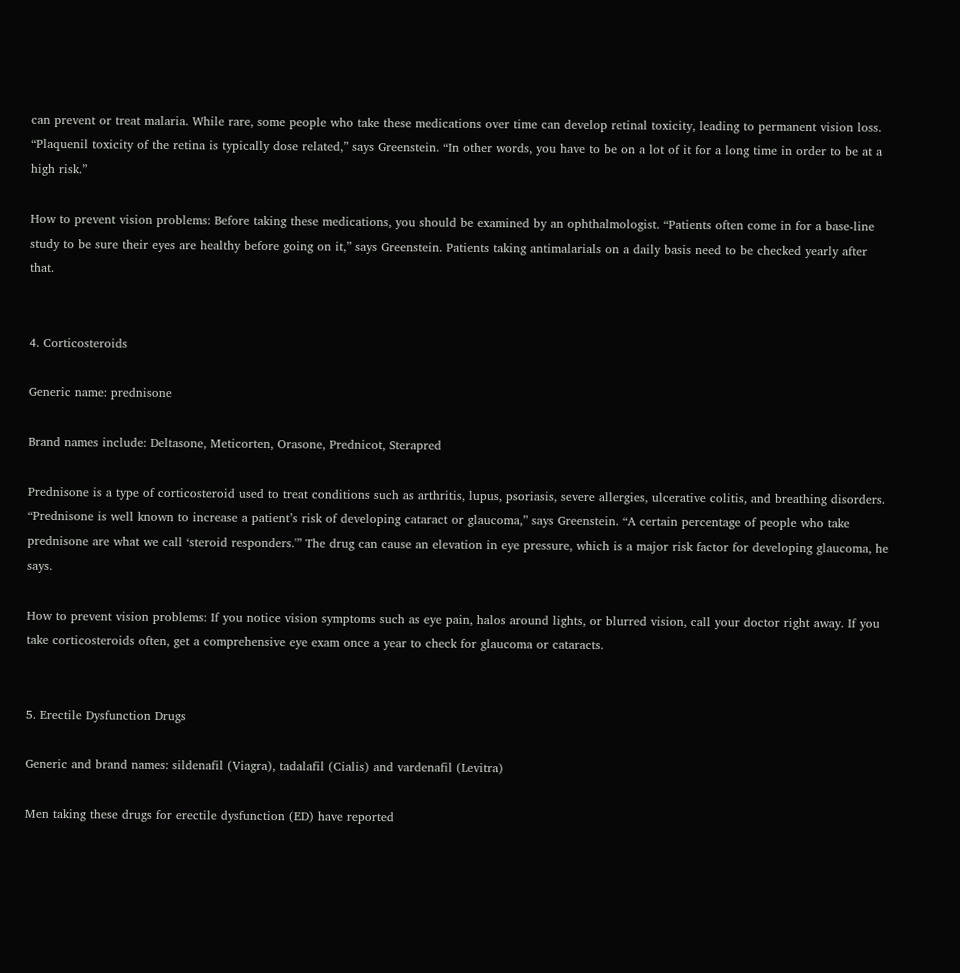can prevent or treat malaria. While rare, some people who take these medications over time can develop retinal toxicity, leading to permanent vision loss. “Plaquenil toxicity of the retina is typically dose related,” says Greenstein. “In other words, you have to be on a lot of it for a long time in order to be at a high risk.”

How to prevent vision problems: Before taking these medications, you should be examined by an ophthalmologist. “Patients often come in for a base-line study to be sure their eyes are healthy before going on it,” says Greenstein. Patients taking antimalarials on a daily basis need to be checked yearly after that.


4. Corticosteroids

Generic name: prednisone

Brand names include: Deltasone, Meticorten, Orasone, Prednicot, Sterapred

Prednisone is a type of corticosteroid used to treat conditions such as arthritis, lupus, psoriasis, severe allergies, ulcerative colitis, and breathing disorders. “Prednisone is well known to increase a patient’s risk of developing cataract or glaucoma,” says Greenstein. “A certain percentage of people who take prednisone are what we call ‘steroid responders.'” The drug can cause an elevation in eye pressure, which is a major risk factor for developing glaucoma, he says.

How to prevent vision problems: If you notice vision symptoms such as eye pain, halos around lights, or blurred vision, call your doctor right away. If you take corticosteroids often, get a comprehensive eye exam once a year to check for glaucoma or cataracts.


5. Erectile Dysfunction Drugs

Generic and brand names: sildenafil (Viagra), tadalafil (Cialis) and vardenafil (Levitra)

Men taking these drugs for erectile dysfunction (ED) have reported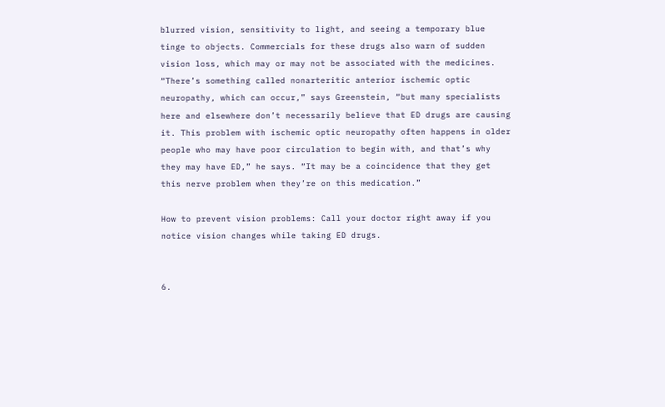blurred vision, sensitivity to light, and seeing a temporary blue tinge to objects. Commercials for these drugs also warn of sudden vision loss, which may or may not be associated with the medicines. “There’s something called nonarteritic anterior ischemic optic neuropathy, which can occur,” says Greenstein, “but many specialists here and elsewhere don’t necessarily believe that ED drugs are causing it. This problem with ischemic optic neuropathy often happens in older people who may have poor circulation to begin with, and that’s why they may have ED,” he says. “It may be a coincidence that they get this nerve problem when they’re on this medication.”

How to prevent vision problems: Call your doctor right away if you notice vision changes while taking ED drugs.


6.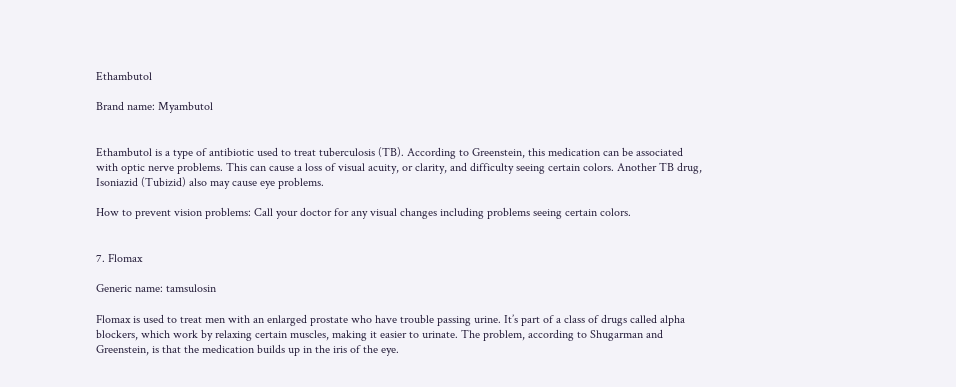Ethambutol

Brand name: Myambutol


Ethambutol is a type of antibiotic used to treat tuberculosis (TB). According to Greenstein, this medication can be associated with optic nerve problems. This can cause a loss of visual acuity, or clarity, and difficulty seeing certain colors. Another TB drug, Isoniazid (Tubizid) also may cause eye problems.

How to prevent vision problems: Call your doctor for any visual changes including problems seeing certain colors.


7. Flomax

Generic name: tamsulosin

Flomax is used to treat men with an enlarged prostate who have trouble passing urine. It’s part of a class of drugs called alpha blockers, which work by relaxing certain muscles, making it easier to urinate. The problem, according to Shugarman and Greenstein, is that the medication builds up in the iris of the eye.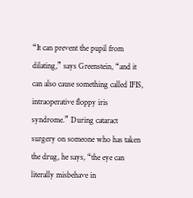“It can prevent the pupil from dilating,” says Greenstein, “and it can also cause something called IFIS, intraoperative floppy iris syndrome.” During cataract surgery on someone who has taken the drug, he says, “the eye can literally misbehave in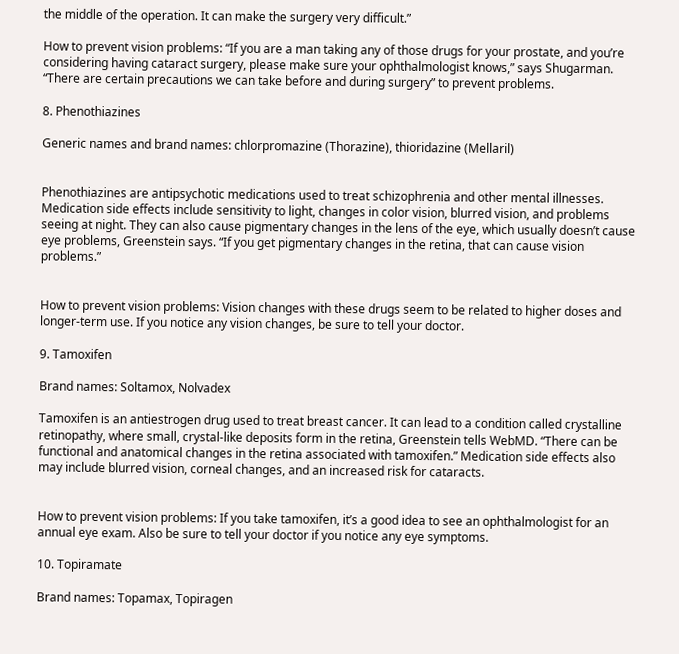the middle of the operation. It can make the surgery very difficult.”

How to prevent vision problems: “If you are a man taking any of those drugs for your prostate, and you’re considering having cataract surgery, please make sure your ophthalmologist knows,” says Shugarman. “There are certain precautions we can take before and during surgery” to prevent problems.

8. Phenothiazines

Generic names and brand names: chlorpromazine (Thorazine), thioridazine (Mellaril)


Phenothiazines are antipsychotic medications used to treat schizophrenia and other mental illnesses. Medication side effects include sensitivity to light, changes in color vision, blurred vision, and problems seeing at night. They can also cause pigmentary changes in the lens of the eye, which usually doesn’t cause eye problems, Greenstein says. “If you get pigmentary changes in the retina, that can cause vision problems.”


How to prevent vision problems: Vision changes with these drugs seem to be related to higher doses and longer-term use. If you notice any vision changes, be sure to tell your doctor.

9. Tamoxifen

Brand names: Soltamox, Nolvadex

Tamoxifen is an antiestrogen drug used to treat breast cancer. It can lead to a condition called crystalline retinopathy, where small, crystal-like deposits form in the retina, Greenstein tells WebMD. “There can be functional and anatomical changes in the retina associated with tamoxifen.” Medication side effects also may include blurred vision, corneal changes, and an increased risk for cataracts.


How to prevent vision problems: If you take tamoxifen, it’s a good idea to see an ophthalmologist for an annual eye exam. Also be sure to tell your doctor if you notice any eye symptoms.

10. Topiramate

Brand names: Topamax, Topiragen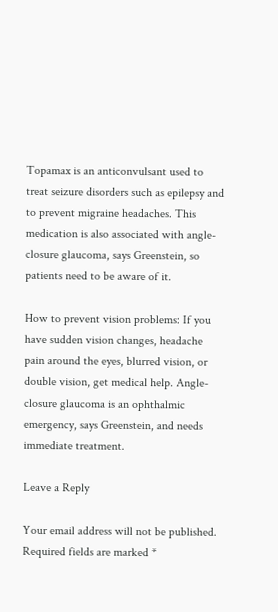Topamax is an anticonvulsant used to treat seizure disorders such as epilepsy and to prevent migraine headaches. This medication is also associated with angle-closure glaucoma, says Greenstein, so patients need to be aware of it.

How to prevent vision problems: If you have sudden vision changes, headache pain around the eyes, blurred vision, or double vision, get medical help. Angle-closure glaucoma is an ophthalmic emergency, says Greenstein, and needs immediate treatment.

Leave a Reply

Your email address will not be published. Required fields are marked *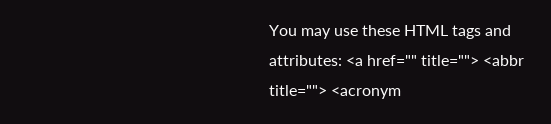You may use these HTML tags and attributes: <a href="" title=""> <abbr title=""> <acronym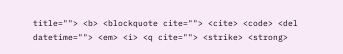title=""> <b> <blockquote cite=""> <cite> <code> <del datetime=""> <em> <i> <q cite=""> <strike> <strong>